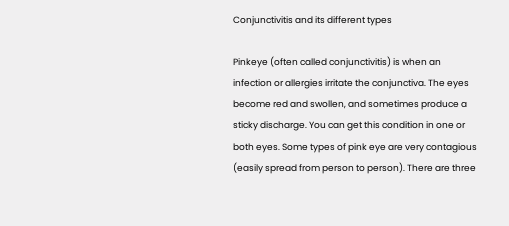Conjunctivitis and its different types

Pinkeye (often called conjunctivitis) is when an infection or allergies irritate the conjunctiva. The eyes become red and swollen, and sometimes produce a sticky discharge. You can get this condition in one or both eyes. Some types of pink eye are very contagious (easily spread from person to person). There are three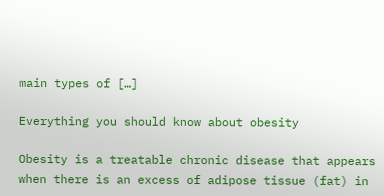main types of […]

Everything you should know about obesity

Obesity is a treatable chronic disease that appears when there is an excess of adipose tissue (fat) in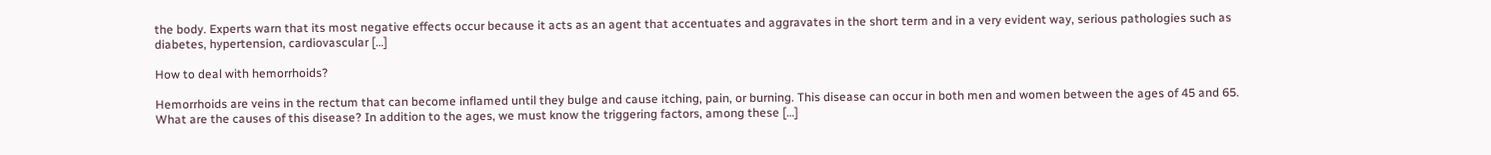the body. Experts warn that its most negative effects occur because it acts as an agent that accentuates and aggravates in the short term and in a very evident way, serious pathologies such as diabetes, hypertension, cardiovascular […]

How to deal with hemorrhoids?

Hemorrhoids are veins in the rectum that can become inflamed until they bulge and cause itching, pain, or burning. This disease can occur in both men and women between the ages of 45 and 65. What are the causes of this disease? In addition to the ages, we must know the triggering factors, among these […]